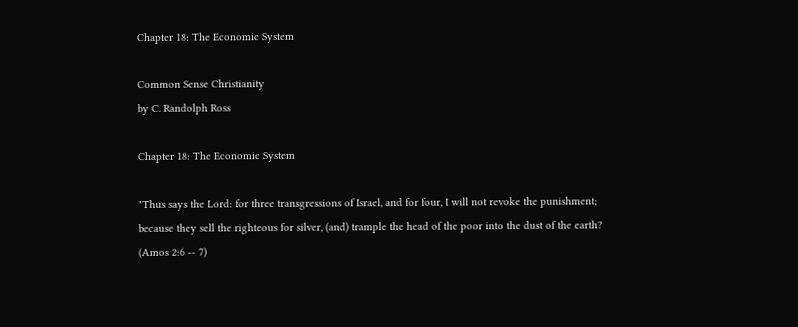Chapter 18: The Economic System

Common Sense Christianity
by C. Randolph Ross

Chapter 18: The Economic System

"Thus says the Lord: for three transgressions of Israel, and for four, I will not revoke the punishment; because they sell the righteous for silver, (and) trample the head of the poor into the dust of the earth? (Amos 2:6 -- 7)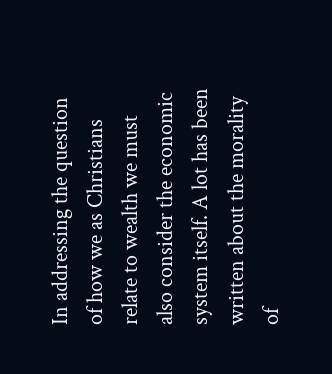In addressing the question of how we as Christians relate to wealth we must also consider the economic system itself. A lot has been written about the morality of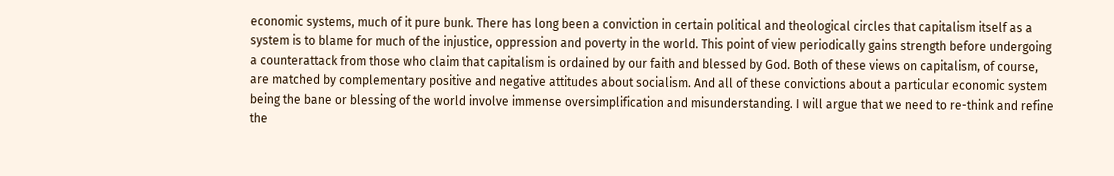economic systems, much of it pure bunk. There has long been a conviction in certain political and theological circles that capitalism itself as a system is to blame for much of the injustice, oppression and poverty in the world. This point of view periodically gains strength before undergoing a counterattack from those who claim that capitalism is ordained by our faith and blessed by God. Both of these views on capitalism, of course, are matched by complementary positive and negative attitudes about socialism. And all of these convictions about a particular economic system being the bane or blessing of the world involve immense oversimplification and misunderstanding. I will argue that we need to re-think and refine the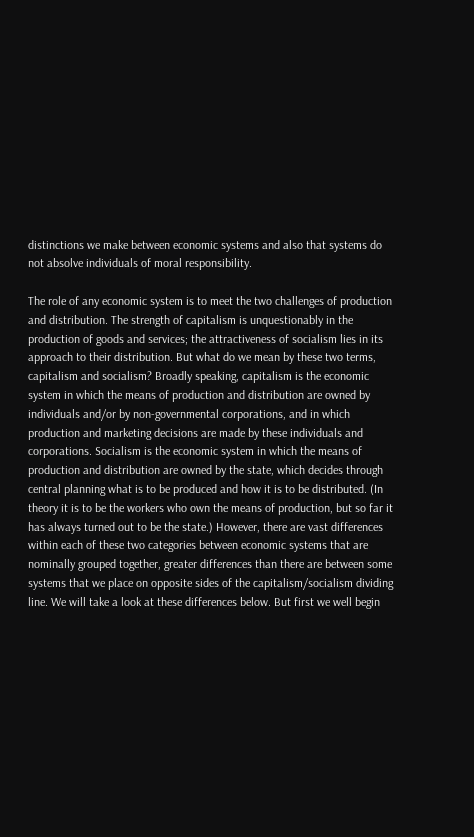distinctions we make between economic systems and also that systems do not absolve individuals of moral responsibility.

The role of any economic system is to meet the two challenges of production and distribution. The strength of capitalism is unquestionably in the production of goods and services; the attractiveness of socialism lies in its approach to their distribution. But what do we mean by these two terms, capitalism and socialism? Broadly speaking, capitalism is the economic system in which the means of production and distribution are owned by individuals and/or by non-governmental corporations, and in which production and marketing decisions are made by these individuals and corporations. Socialism is the economic system in which the means of production and distribution are owned by the state, which decides through central planning what is to be produced and how it is to be distributed. (In theory it is to be the workers who own the means of production, but so far it has always turned out to be the state.) However, there are vast differences within each of these two categories between economic systems that are nominally grouped together, greater differences than there are between some systems that we place on opposite sides of the capitalism/socialism dividing line. We will take a look at these differences below. But first we well begin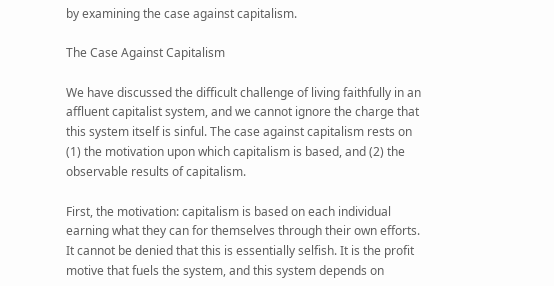by examining the case against capitalism.

The Case Against Capitalism

We have discussed the difficult challenge of living faithfully in an affluent capitalist system, and we cannot ignore the charge that this system itself is sinful. The case against capitalism rests on (1) the motivation upon which capitalism is based, and (2) the observable results of capitalism.

First, the motivation: capitalism is based on each individual earning what they can for themselves through their own efforts. It cannot be denied that this is essentially selfish. It is the profit motive that fuels the system, and this system depends on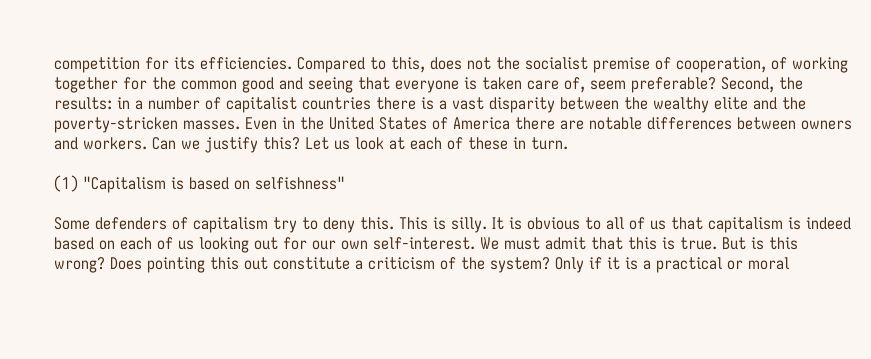competition for its efficiencies. Compared to this, does not the socialist premise of cooperation, of working together for the common good and seeing that everyone is taken care of, seem preferable? Second, the results: in a number of capitalist countries there is a vast disparity between the wealthy elite and the poverty-stricken masses. Even in the United States of America there are notable differences between owners and workers. Can we justify this? Let us look at each of these in turn.

(1) "Capitalism is based on selfishness"

Some defenders of capitalism try to deny this. This is silly. It is obvious to all of us that capitalism is indeed based on each of us looking out for our own self-interest. We must admit that this is true. But is this wrong? Does pointing this out constitute a criticism of the system? Only if it is a practical or moral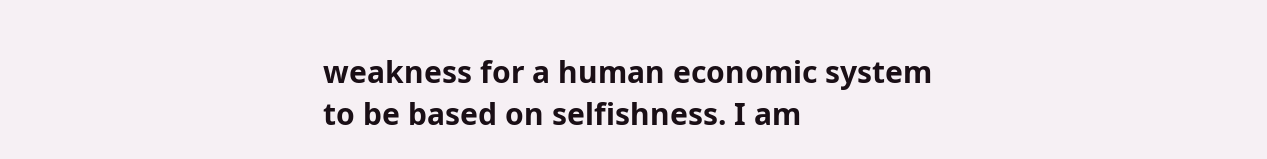weakness for a human economic system to be based on selfishness. I am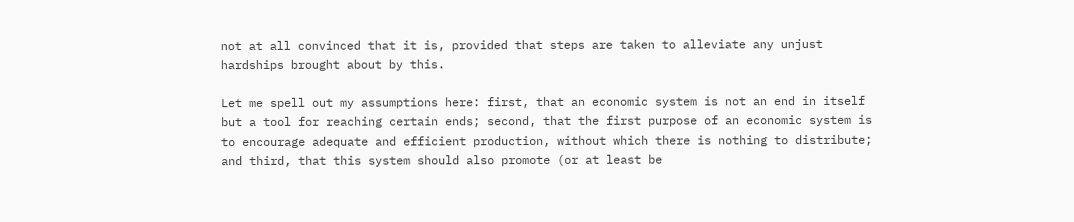not at all convinced that it is, provided that steps are taken to alleviate any unjust hardships brought about by this.

Let me spell out my assumptions here: first, that an economic system is not an end in itself but a tool for reaching certain ends; second, that the first purpose of an economic system is to encourage adequate and efficient production, without which there is nothing to distribute; and third, that this system should also promote (or at least be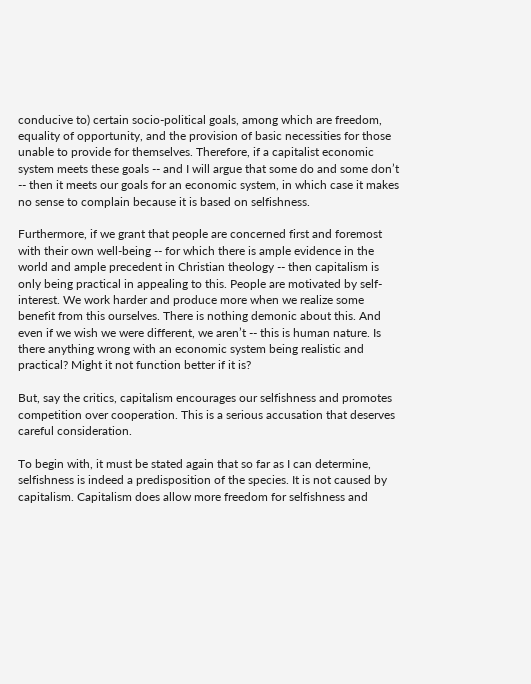conducive to) certain socio-political goals, among which are freedom, equality of opportunity, and the provision of basic necessities for those unable to provide for themselves. Therefore, if a capitalist economic system meets these goals -- and I will argue that some do and some don’t -- then it meets our goals for an economic system, in which case it makes no sense to complain because it is based on selfishness.

Furthermore, if we grant that people are concerned first and foremost with their own well-being -- for which there is ample evidence in the world and ample precedent in Christian theology -- then capitalism is only being practical in appealing to this. People are motivated by self-interest. We work harder and produce more when we realize some benefit from this ourselves. There is nothing demonic about this. And even if we wish we were different, we aren’t -- this is human nature. Is there anything wrong with an economic system being realistic and practical? Might it not function better if it is?

But, say the critics, capitalism encourages our selfishness and promotes competition over cooperation. This is a serious accusation that deserves careful consideration.

To begin with, it must be stated again that so far as I can determine, selfishness is indeed a predisposition of the species. It is not caused by capitalism. Capitalism does allow more freedom for selfishness and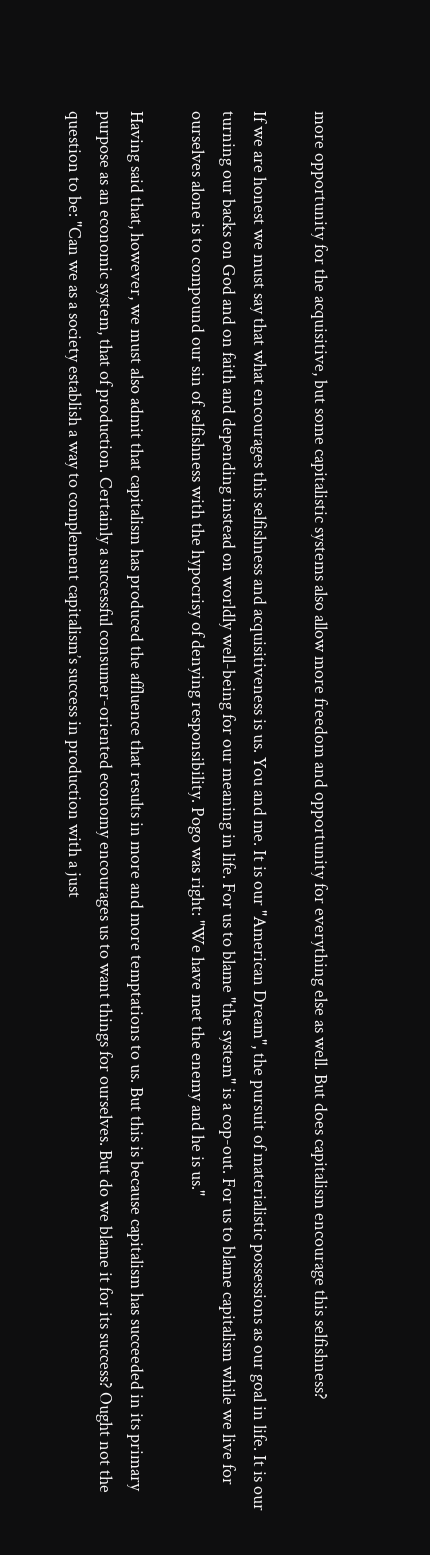more opportunity for the acquisitive, but some capitalistic systems also allow more freedom and opportunity for everything else as well. But does capitalism encourage this selfishness?

If we are honest we must say that what encourages this selfishness and acquisitiveness is us. You and me. It is our "American Dream", the pursuit of materialistic possessions as our goal in life. It is our turning our backs on God and on faith and depending instead on worldly well-being for our meaning in life. For us to blame "the system" is a cop-out. For us to blame capitalism while we live for ourselves alone is to compound our sin of selfishness with the hypocrisy of denying responsibility. Pogo was right: "We have met the enemy and he is us."

Having said that, however, we must also admit that capitalism has produced the affluence that results in more and more temptations to us. But this is because capitalism has succeeded in its primary purpose as an economic system, that of production. Certainly a successful consumer-oriented economy encourages us to want things for ourselves. But do we blame it for its success? Ought not the question to be: "Can we as a society establish a way to complement capitalism’s success in production with a just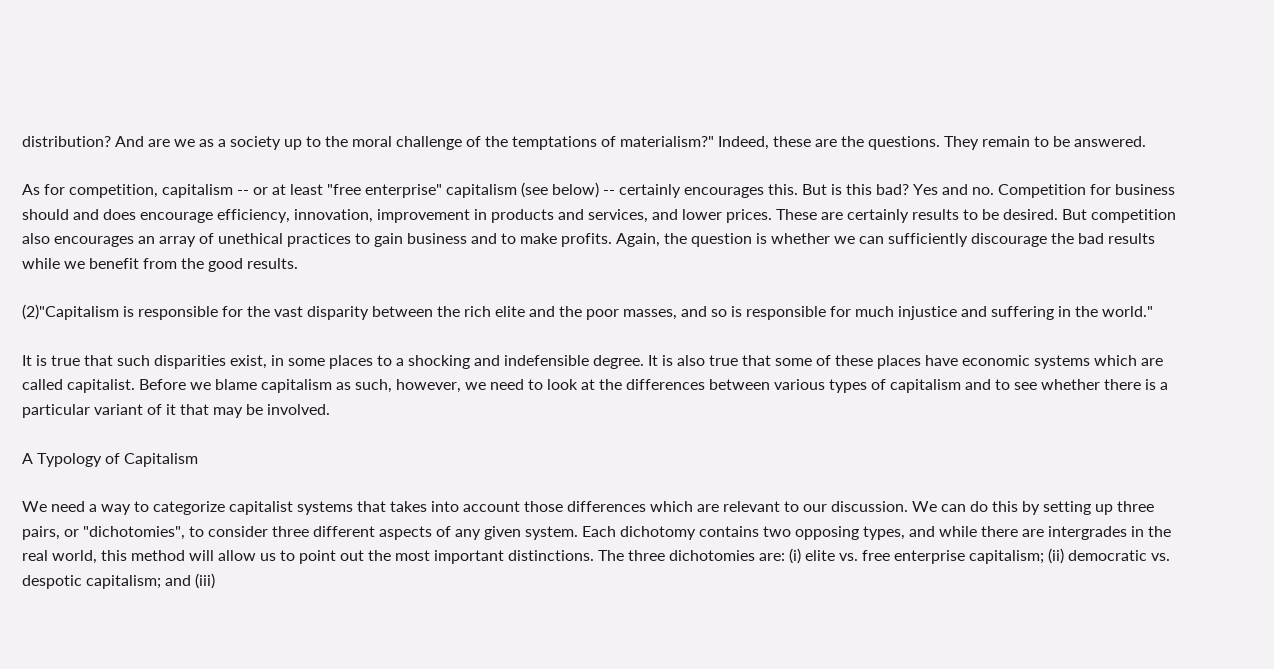distribution? And are we as a society up to the moral challenge of the temptations of materialism?" Indeed, these are the questions. They remain to be answered.

As for competition, capitalism -- or at least "free enterprise" capitalism (see below) -- certainly encourages this. But is this bad? Yes and no. Competition for business should and does encourage efficiency, innovation, improvement in products and services, and lower prices. These are certainly results to be desired. But competition also encourages an array of unethical practices to gain business and to make profits. Again, the question is whether we can sufficiently discourage the bad results while we benefit from the good results.

(2)"Capitalism is responsible for the vast disparity between the rich elite and the poor masses, and so is responsible for much injustice and suffering in the world."

It is true that such disparities exist, in some places to a shocking and indefensible degree. It is also true that some of these places have economic systems which are called capitalist. Before we blame capitalism as such, however, we need to look at the differences between various types of capitalism and to see whether there is a particular variant of it that may be involved.

A Typology of Capitalism

We need a way to categorize capitalist systems that takes into account those differences which are relevant to our discussion. We can do this by setting up three pairs, or "dichotomies", to consider three different aspects of any given system. Each dichotomy contains two opposing types, and while there are intergrades in the real world, this method will allow us to point out the most important distinctions. The three dichotomies are: (i) elite vs. free enterprise capitalism; (ii) democratic vs. despotic capitalism; and (iii)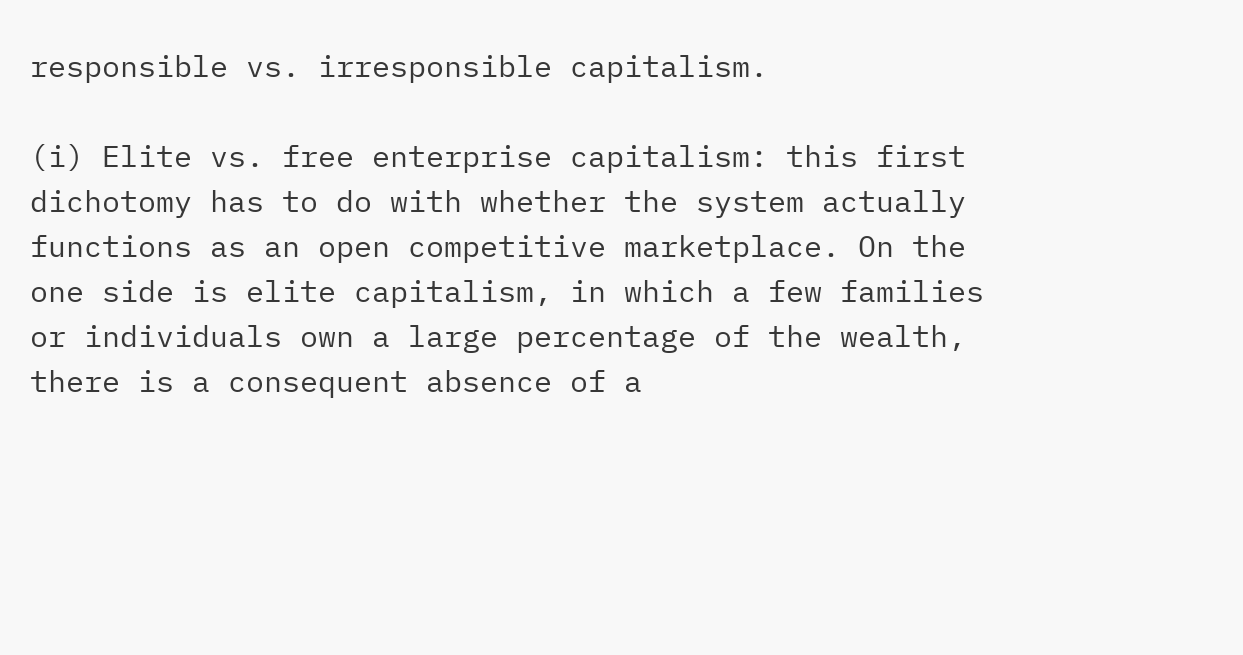responsible vs. irresponsible capitalism.

(i) Elite vs. free enterprise capitalism: this first dichotomy has to do with whether the system actually functions as an open competitive marketplace. On the one side is elite capitalism, in which a few families or individuals own a large percentage of the wealth, there is a consequent absence of a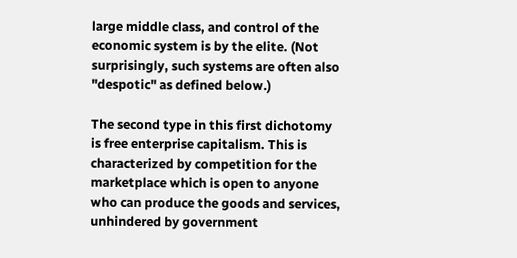large middle class, and control of the economic system is by the elite. (Not surprisingly, such systems are often also "despotic" as defined below.)

The second type in this first dichotomy is free enterprise capitalism. This is characterized by competition for the marketplace which is open to anyone who can produce the goods and services, unhindered by government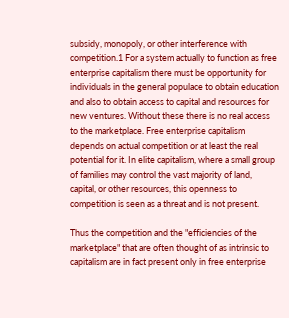subsidy, monopoly, or other interference with competition.1 For a system actually to function as free enterprise capitalism there must be opportunity for individuals in the general populace to obtain education and also to obtain access to capital and resources for new ventures. Without these there is no real access to the marketplace. Free enterprise capitalism depends on actual competition or at least the real potential for it. In elite capitalism, where a small group of families may control the vast majority of land, capital, or other resources, this openness to competition is seen as a threat and is not present.

Thus the competition and the "efficiencies of the marketplace" that are often thought of as intrinsic to capitalism are in fact present only in free enterprise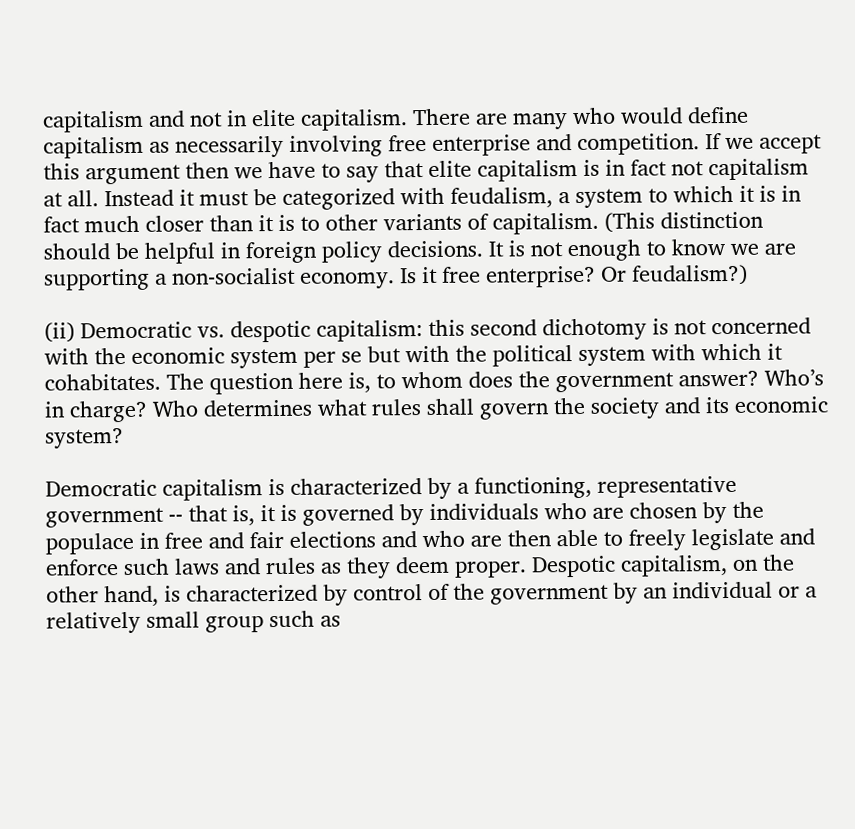capitalism and not in elite capitalism. There are many who would define capitalism as necessarily involving free enterprise and competition. If we accept this argument then we have to say that elite capitalism is in fact not capitalism at all. Instead it must be categorized with feudalism, a system to which it is in fact much closer than it is to other variants of capitalism. (This distinction should be helpful in foreign policy decisions. It is not enough to know we are supporting a non-socialist economy. Is it free enterprise? Or feudalism?)

(ii) Democratic vs. despotic capitalism: this second dichotomy is not concerned with the economic system per se but with the political system with which it cohabitates. The question here is, to whom does the government answer? Who’s in charge? Who determines what rules shall govern the society and its economic system?

Democratic capitalism is characterized by a functioning, representative government -- that is, it is governed by individuals who are chosen by the populace in free and fair elections and who are then able to freely legislate and enforce such laws and rules as they deem proper. Despotic capitalism, on the other hand, is characterized by control of the government by an individual or a relatively small group such as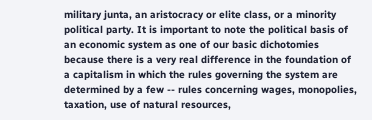military junta, an aristocracy or elite class, or a minority political party. It is important to note the political basis of an economic system as one of our basic dichotomies because there is a very real difference in the foundation of a capitalism in which the rules governing the system are determined by a few -- rules concerning wages, monopolies, taxation, use of natural resources,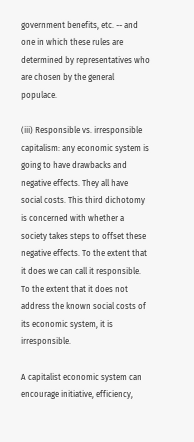government benefits, etc. -- and one in which these rules are determined by representatives who are chosen by the general populace.

(iii) Responsible vs. irresponsible capitalism: any economic system is going to have drawbacks and negative effects. They all have social costs. This third dichotomy is concerned with whether a society takes steps to offset these negative effects. To the extent that it does we can call it responsible. To the extent that it does not address the known social costs of its economic system, it is irresponsible.

A capitalist economic system can encourage initiative, efficiency,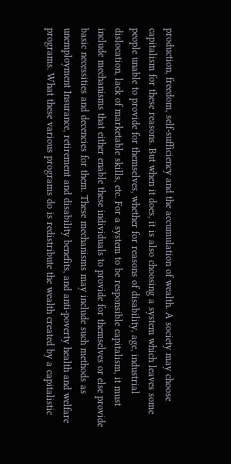production, freedom, self-sufficiency and the accumulation of wealth. A society may choose capitalism for these reasons. But when it does, it is also choosing a system which leaves some people unable to provide for themselves, whether for reasons of disability, age, industrial dislocation, lack of marketable skills, etc. For a system to be responsible capitalism, it must include mechanisms that either enable these individuals to provide for themselves or else provide basic necessities and decencies for them. These mechanisms may include such methods as unemployment Insurance, retirement and disability benefits, and anti-poverty health and welfare programs. What these various programs do is redistribute the wealth created by a capitalistic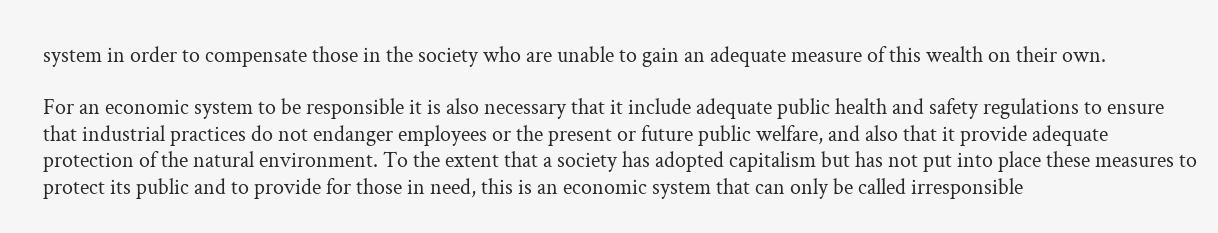system in order to compensate those in the society who are unable to gain an adequate measure of this wealth on their own.

For an economic system to be responsible it is also necessary that it include adequate public health and safety regulations to ensure that industrial practices do not endanger employees or the present or future public welfare, and also that it provide adequate protection of the natural environment. To the extent that a society has adopted capitalism but has not put into place these measures to protect its public and to provide for those in need, this is an economic system that can only be called irresponsible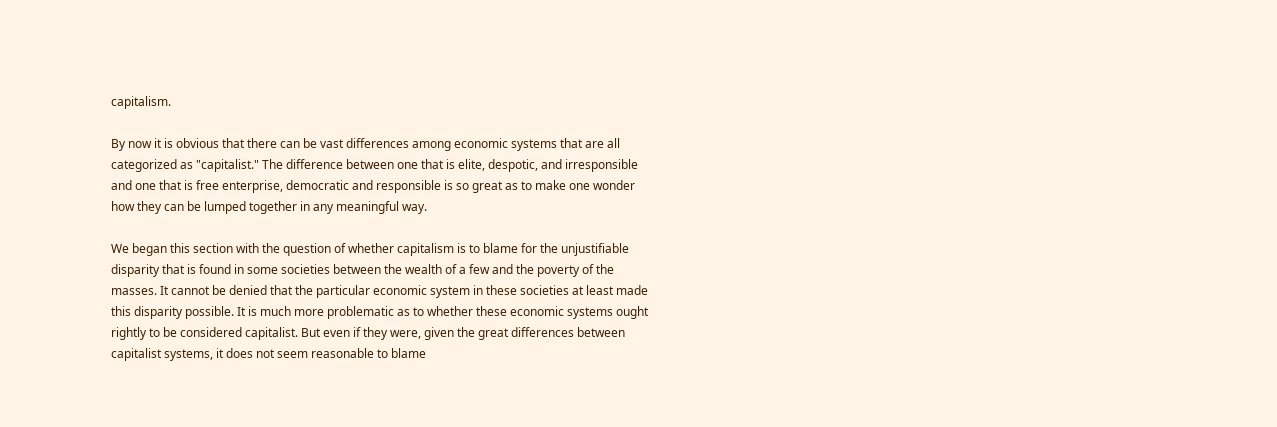capitalism.

By now it is obvious that there can be vast differences among economic systems that are all categorized as "capitalist." The difference between one that is elite, despotic, and irresponsible and one that is free enterprise, democratic and responsible is so great as to make one wonder how they can be lumped together in any meaningful way.

We began this section with the question of whether capitalism is to blame for the unjustifiable disparity that is found in some societies between the wealth of a few and the poverty of the masses. It cannot be denied that the particular economic system in these societies at least made this disparity possible. It is much more problematic as to whether these economic systems ought rightly to be considered capitalist. But even if they were, given the great differences between capitalist systems, it does not seem reasonable to blame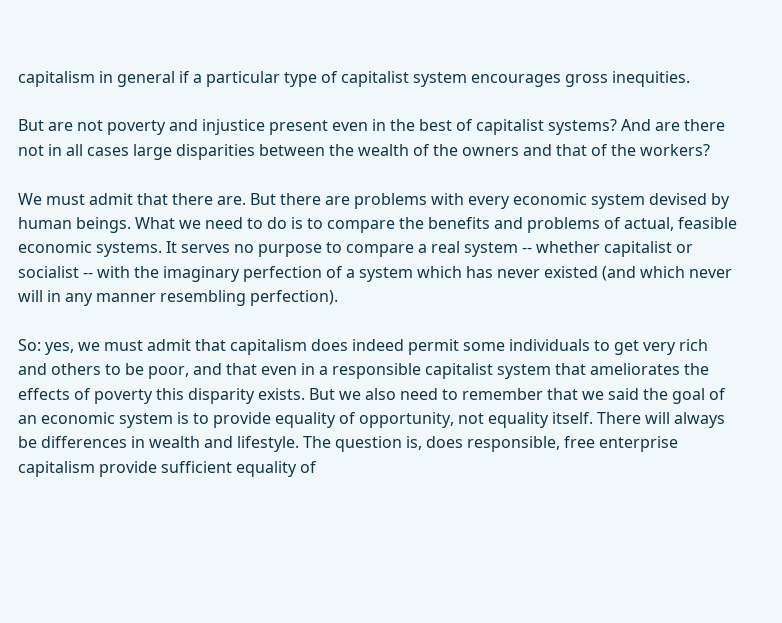capitalism in general if a particular type of capitalist system encourages gross inequities.

But are not poverty and injustice present even in the best of capitalist systems? And are there not in all cases large disparities between the wealth of the owners and that of the workers?

We must admit that there are. But there are problems with every economic system devised by human beings. What we need to do is to compare the benefits and problems of actual, feasible economic systems. It serves no purpose to compare a real system -- whether capitalist or socialist -- with the imaginary perfection of a system which has never existed (and which never will in any manner resembling perfection).

So: yes, we must admit that capitalism does indeed permit some individuals to get very rich and others to be poor, and that even in a responsible capitalist system that ameliorates the effects of poverty this disparity exists. But we also need to remember that we said the goal of an economic system is to provide equality of opportunity, not equality itself. There will always be differences in wealth and lifestyle. The question is, does responsible, free enterprise capitalism provide sufficient equality of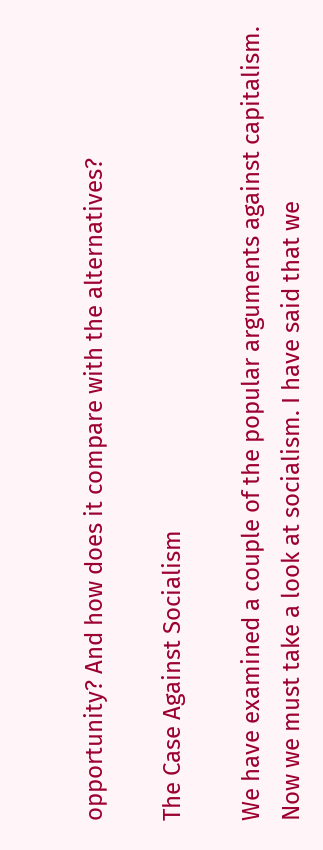opportunity? And how does it compare with the alternatives?

The Case Against Socialism

We have examined a couple of the popular arguments against capitalism. Now we must take a look at socialism. I have said that we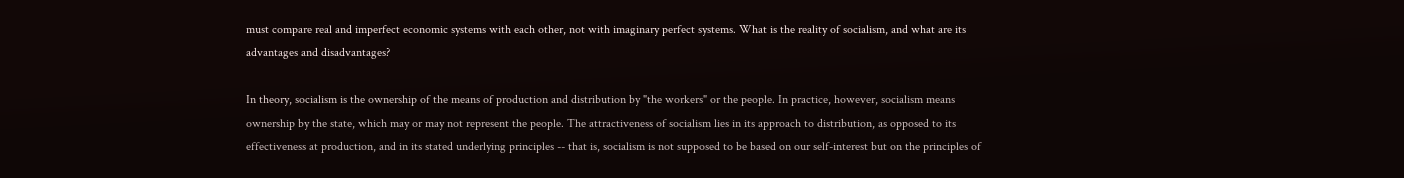must compare real and imperfect economic systems with each other, not with imaginary perfect systems. What is the reality of socialism, and what are its advantages and disadvantages?

In theory, socialism is the ownership of the means of production and distribution by "the workers" or the people. In practice, however, socialism means ownership by the state, which may or may not represent the people. The attractiveness of socialism lies in its approach to distribution, as opposed to its effectiveness at production, and in its stated underlying principles -- that is, socialism is not supposed to be based on our self-interest but on the principles of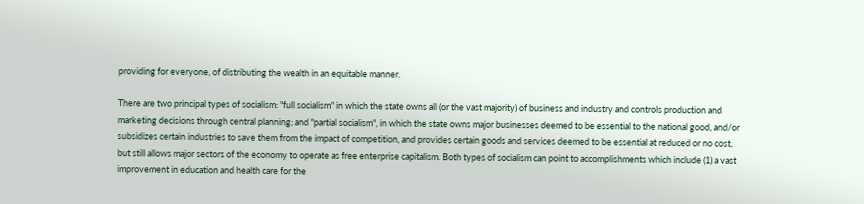providing for everyone, of distributing the wealth in an equitable manner.

There are two principal types of socialism: "full socialism" in which the state owns all (or the vast majority) of business and industry and controls production and marketing decisions through central planning; and "partial socialism", in which the state owns major businesses deemed to be essential to the national good, and/or subsidizes certain industries to save them from the impact of competition, and provides certain goods and services deemed to be essential at reduced or no cost, but still allows major sectors of the economy to operate as free enterprise capitalism. Both types of socialism can point to accomplishments which include (1) a vast improvement in education and health care for the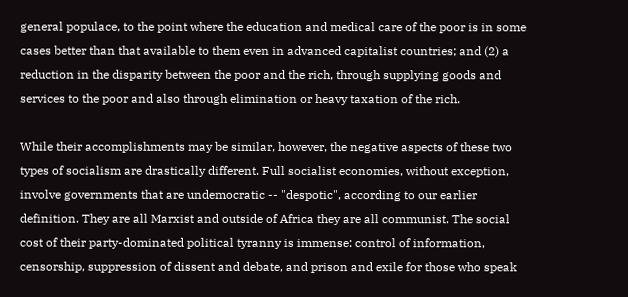general populace, to the point where the education and medical care of the poor is in some cases better than that available to them even in advanced capitalist countries; and (2) a reduction in the disparity between the poor and the rich, through supplying goods and services to the poor and also through elimination or heavy taxation of the rich.

While their accomplishments may be similar, however, the negative aspects of these two types of socialism are drastically different. Full socialist economies, without exception, involve governments that are undemocratic -- "despotic", according to our earlier definition. They are all Marxist and outside of Africa they are all communist. The social cost of their party-dominated political tyranny is immense: control of information, censorship, suppression of dissent and debate, and prison and exile for those who speak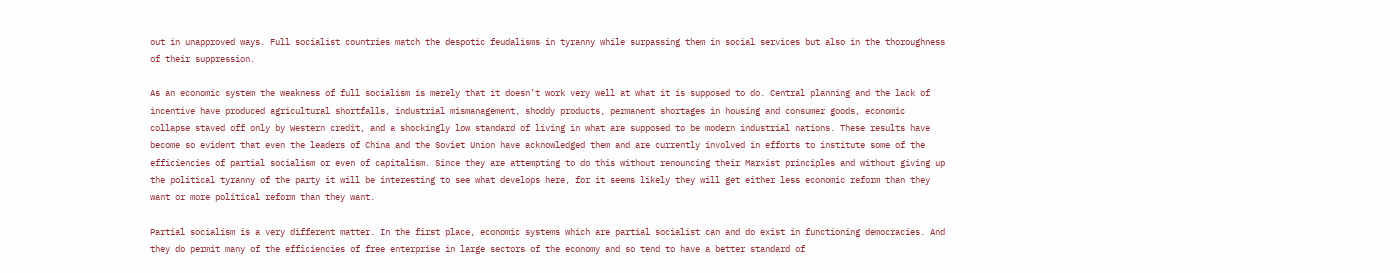out in unapproved ways. Full socialist countries match the despotic feudalisms in tyranny while surpassing them in social services but also in the thoroughness of their suppression.

As an economic system the weakness of full socialism is merely that it doesn’t work very well at what it is supposed to do. Central planning and the lack of incentive have produced agricultural shortfalls, industrial mismanagement, shoddy products, permanent shortages in housing and consumer goods, economic collapse staved off only by Western credit, and a shockingly low standard of living in what are supposed to be modern industrial nations. These results have become so evident that even the leaders of China and the Soviet Union have acknowledged them and are currently involved in efforts to institute some of the efficiencies of partial socialism or even of capitalism. Since they are attempting to do this without renouncing their Marxist principles and without giving up the political tyranny of the party it will be interesting to see what develops here, for it seems likely they will get either less economic reform than they want or more political reform than they want.

Partial socialism is a very different matter. In the first place, economic systems which are partial socialist can and do exist in functioning democracies. And they do permit many of the efficiencies of free enterprise in large sectors of the economy and so tend to have a better standard of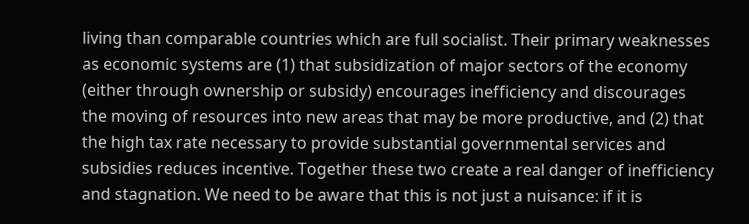living than comparable countries which are full socialist. Their primary weaknesses as economic systems are (1) that subsidization of major sectors of the economy (either through ownership or subsidy) encourages inefficiency and discourages the moving of resources into new areas that may be more productive, and (2) that the high tax rate necessary to provide substantial governmental services and subsidies reduces incentive. Together these two create a real danger of inefficiency and stagnation. We need to be aware that this is not just a nuisance: if it is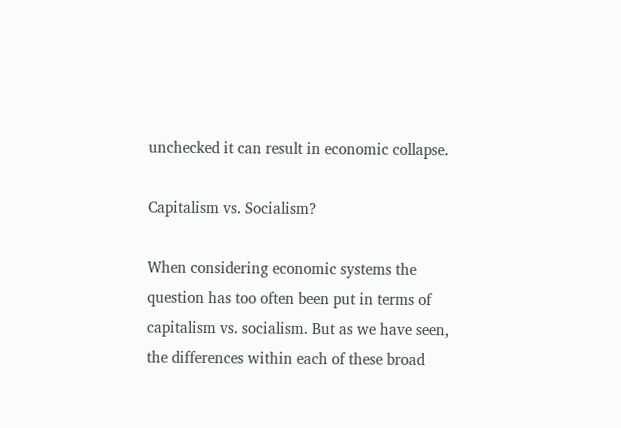unchecked it can result in economic collapse.

Capitalism vs. Socialism?

When considering economic systems the question has too often been put in terms of capitalism vs. socialism. But as we have seen, the differences within each of these broad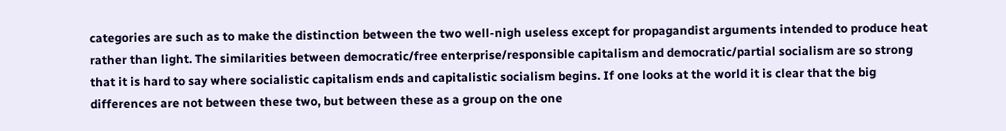categories are such as to make the distinction between the two well-nigh useless except for propagandist arguments intended to produce heat rather than light. The similarities between democratic/free enterprise/responsible capitalism and democratic/partial socialism are so strong that it is hard to say where socialistic capitalism ends and capitalistic socialism begins. If one looks at the world it is clear that the big differences are not between these two, but between these as a group on the one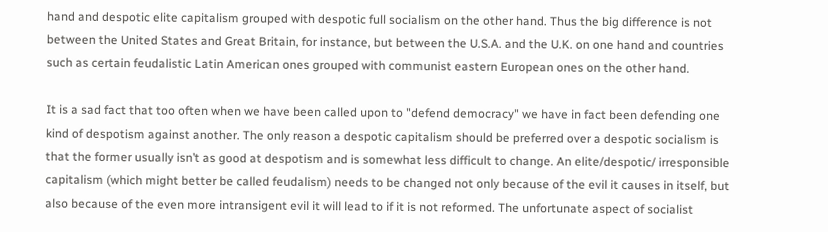hand and despotic elite capitalism grouped with despotic full socialism on the other hand. Thus the big difference is not between the United States and Great Britain, for instance, but between the U.S.A. and the U.K. on one hand and countries such as certain feudalistic Latin American ones grouped with communist eastern European ones on the other hand.

It is a sad fact that too often when we have been called upon to "defend democracy" we have in fact been defending one kind of despotism against another. The only reason a despotic capitalism should be preferred over a despotic socialism is that the former usually isn’t as good at despotism and is somewhat less difficult to change. An elite/despotic/ irresponsible capitalism (which might better be called feudalism) needs to be changed not only because of the evil it causes in itself, but also because of the even more intransigent evil it will lead to if it is not reformed. The unfortunate aspect of socialist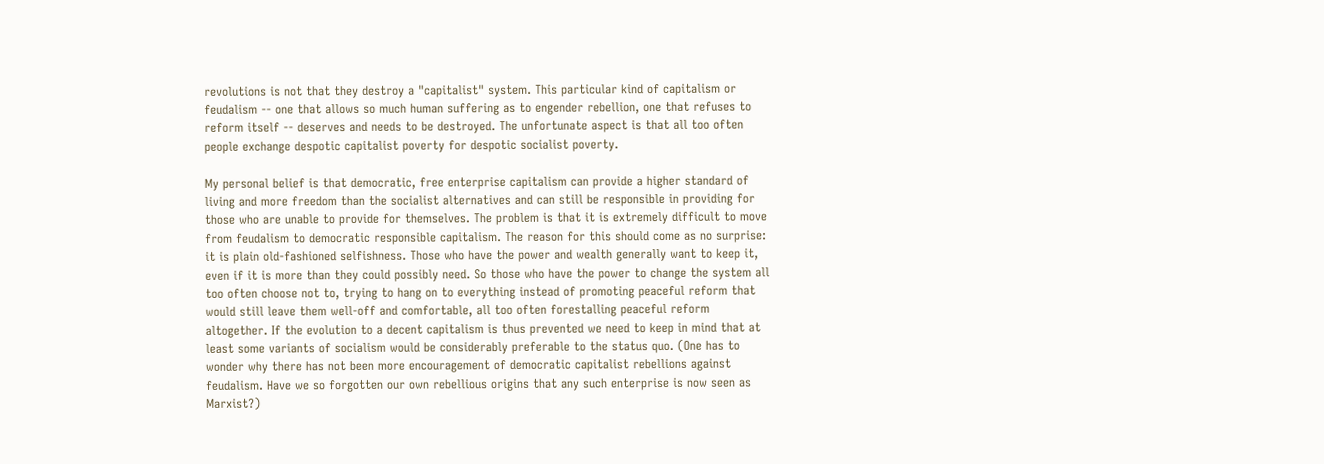revolutions is not that they destroy a "capitalist" system. This particular kind of capitalism or feudalism -- one that allows so much human suffering as to engender rebellion, one that refuses to reform itself -- deserves and needs to be destroyed. The unfortunate aspect is that all too often people exchange despotic capitalist poverty for despotic socialist poverty.

My personal belief is that democratic, free enterprise capitalism can provide a higher standard of living and more freedom than the socialist alternatives and can still be responsible in providing for those who are unable to provide for themselves. The problem is that it is extremely difficult to move from feudalism to democratic responsible capitalism. The reason for this should come as no surprise: it is plain old-fashioned selfishness. Those who have the power and wealth generally want to keep it, even if it is more than they could possibly need. So those who have the power to change the system all too often choose not to, trying to hang on to everything instead of promoting peaceful reform that would still leave them well-off and comfortable, all too often forestalling peaceful reform altogether. If the evolution to a decent capitalism is thus prevented we need to keep in mind that at least some variants of socialism would be considerably preferable to the status quo. (One has to wonder why there has not been more encouragement of democratic capitalist rebellions against feudalism. Have we so forgotten our own rebellious origins that any such enterprise is now seen as Marxist?)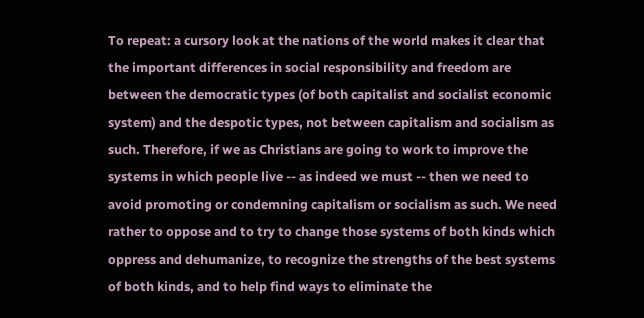To repeat: a cursory look at the nations of the world makes it clear that the important differences in social responsibility and freedom are between the democratic types (of both capitalist and socialist economic system) and the despotic types, not between capitalism and socialism as such. Therefore, if we as Christians are going to work to improve the systems in which people live -- as indeed we must -- then we need to avoid promoting or condemning capitalism or socialism as such. We need rather to oppose and to try to change those systems of both kinds which oppress and dehumanize, to recognize the strengths of the best systems of both kinds, and to help find ways to eliminate the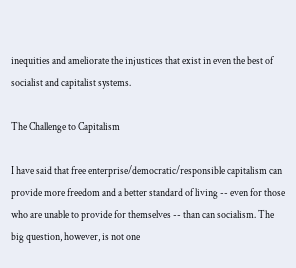inequities and ameliorate the injustices that exist in even the best of socialist and capitalist systems.

The Challenge to Capitalism

I have said that free enterprise/democratic/responsible capitalism can provide more freedom and a better standard of living -- even for those who are unable to provide for themselves -- than can socialism. The big question, however, is not one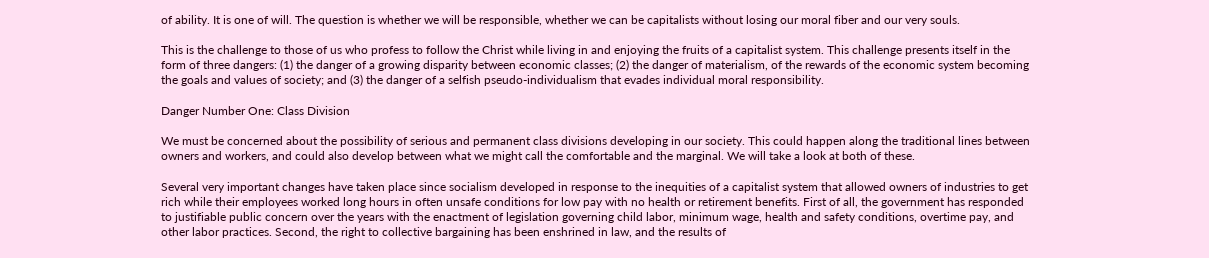of ability. It is one of will. The question is whether we will be responsible, whether we can be capitalists without losing our moral fiber and our very souls.

This is the challenge to those of us who profess to follow the Christ while living in and enjoying the fruits of a capitalist system. This challenge presents itself in the form of three dangers: (1) the danger of a growing disparity between economic classes; (2) the danger of materialism, of the rewards of the economic system becoming the goals and values of society; and (3) the danger of a selfish pseudo-individualism that evades individual moral responsibility.

Danger Number One: Class Division

We must be concerned about the possibility of serious and permanent class divisions developing in our society. This could happen along the traditional lines between owners and workers, and could also develop between what we might call the comfortable and the marginal. We will take a look at both of these.

Several very important changes have taken place since socialism developed in response to the inequities of a capitalist system that allowed owners of industries to get rich while their employees worked long hours in often unsafe conditions for low pay with no health or retirement benefits. First of all, the government has responded to justifiable public concern over the years with the enactment of legislation governing child labor, minimum wage, health and safety conditions, overtime pay, and other labor practices. Second, the right to collective bargaining has been enshrined in law, and the results of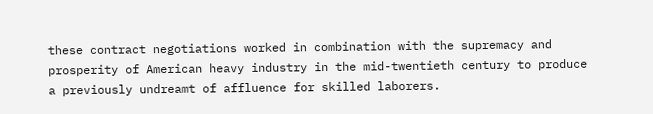these contract negotiations worked in combination with the supremacy and prosperity of American heavy industry in the mid-twentieth century to produce a previously undreamt of affluence for skilled laborers.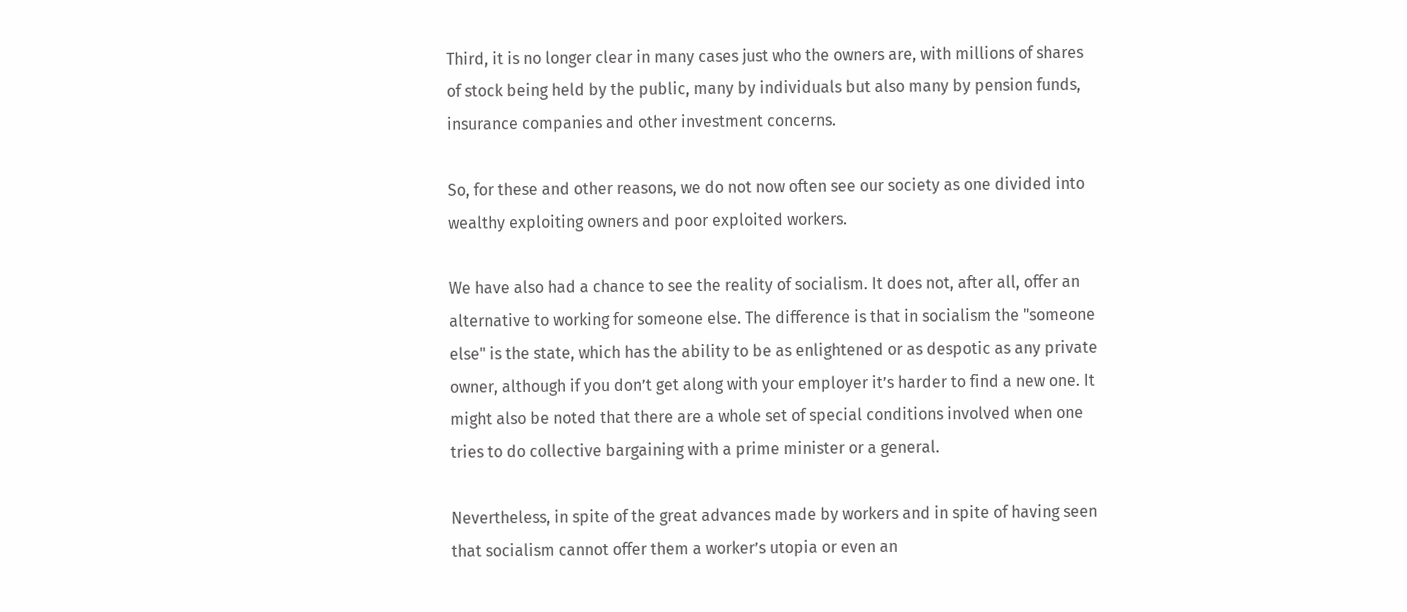Third, it is no longer clear in many cases just who the owners are, with millions of shares of stock being held by the public, many by individuals but also many by pension funds, insurance companies and other investment concerns.

So, for these and other reasons, we do not now often see our society as one divided into wealthy exploiting owners and poor exploited workers.

We have also had a chance to see the reality of socialism. It does not, after all, offer an alternative to working for someone else. The difference is that in socialism the "someone else" is the state, which has the ability to be as enlightened or as despotic as any private owner, although if you don’t get along with your employer it’s harder to find a new one. It might also be noted that there are a whole set of special conditions involved when one tries to do collective bargaining with a prime minister or a general.

Nevertheless, in spite of the great advances made by workers and in spite of having seen that socialism cannot offer them a worker’s utopia or even an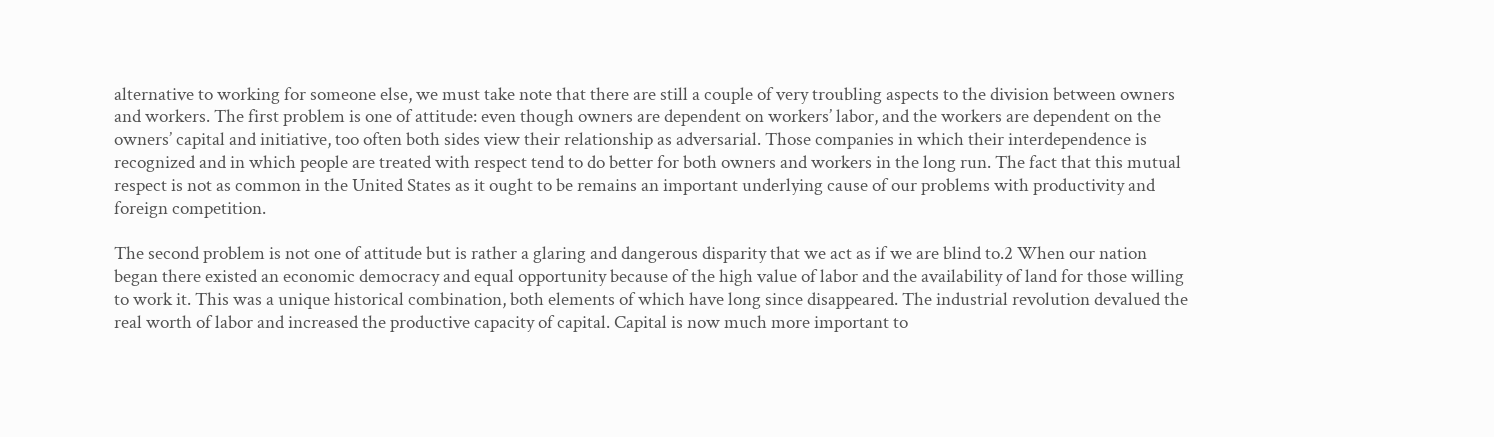alternative to working for someone else, we must take note that there are still a couple of very troubling aspects to the division between owners and workers. The first problem is one of attitude: even though owners are dependent on workers’ labor, and the workers are dependent on the owners’ capital and initiative, too often both sides view their relationship as adversarial. Those companies in which their interdependence is recognized and in which people are treated with respect tend to do better for both owners and workers in the long run. The fact that this mutual respect is not as common in the United States as it ought to be remains an important underlying cause of our problems with productivity and foreign competition.

The second problem is not one of attitude but is rather a glaring and dangerous disparity that we act as if we are blind to.2 When our nation began there existed an economic democracy and equal opportunity because of the high value of labor and the availability of land for those willing to work it. This was a unique historical combination, both elements of which have long since disappeared. The industrial revolution devalued the real worth of labor and increased the productive capacity of capital. Capital is now much more important to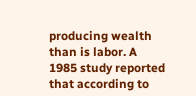producing wealth than is labor. A 1985 study reported that according to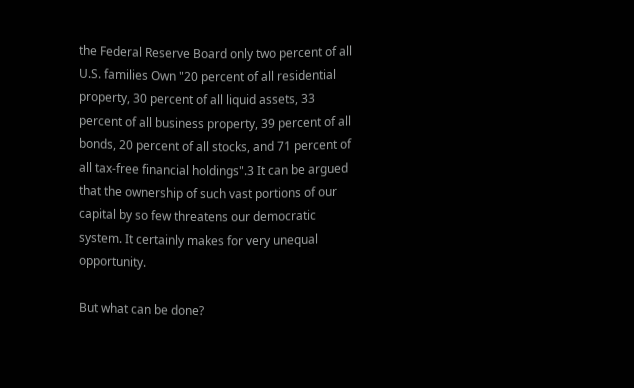the Federal Reserve Board only two percent of all U.S. families Own "20 percent of all residential property, 30 percent of all liquid assets, 33 percent of all business property, 39 percent of all bonds, 20 percent of all stocks, and 71 percent of all tax-free financial holdings".3 It can be argued that the ownership of such vast portions of our capital by so few threatens our democratic system. It certainly makes for very unequal opportunity.

But what can be done?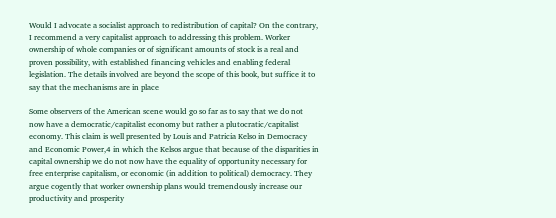Would I advocate a socialist approach to redistribution of capital? On the contrary, I recommend a very capitalist approach to addressing this problem. Worker ownership of whole companies or of significant amounts of stock is a real and proven possibility, with established financing vehicles and enabling federal legislation. The details involved are beyond the scope of this book, but suffice it to say that the mechanisms are in place

Some observers of the American scene would go so far as to say that we do not now have a democratic/capitalist economy but rather a plutocratic/capitalist economy. This claim is well presented by Louis and Patricia Kelso in Democracy and Economic Power,4 in which the Kelsos argue that because of the disparities in capital ownership we do not now have the equality of opportunity necessary for free enterprise capitalism, or economic (in addition to political) democracy. They argue cogently that worker ownership plans would tremendously increase our productivity and prosperity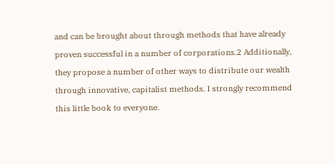and can be brought about through methods that have already proven successful in a number of corporations.2 Additionally, they propose a number of other ways to distribute our wealth through innovative, capitalist methods. I strongly recommend this little book to everyone.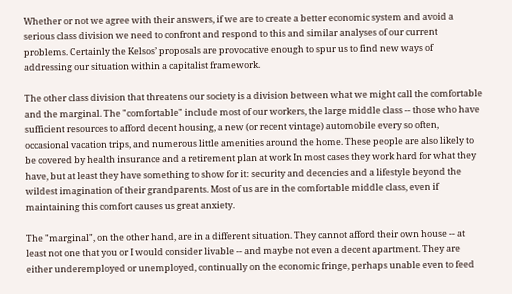Whether or not we agree with their answers, if we are to create a better economic system and avoid a serious class division we need to confront and respond to this and similar analyses of our current problems. Certainly the Kelsos’ proposals are provocative enough to spur us to find new ways of addressing our situation within a capitalist framework.

The other class division that threatens our society is a division between what we might call the comfortable and the marginal. The "comfortable" include most of our workers, the large middle class -- those who have sufficient resources to afford decent housing, a new (or recent vintage) automobile every so often, occasional vacation trips, and numerous little amenities around the home. These people are also likely to be covered by health insurance and a retirement plan at work In most cases they work hard for what they have, but at least they have something to show for it: security and decencies and a lifestyle beyond the wildest imagination of their grandparents. Most of us are in the comfortable middle class, even if maintaining this comfort causes us great anxiety.

The "marginal", on the other hand, are in a different situation. They cannot afford their own house -- at least not one that you or I would consider livable -- and maybe not even a decent apartment. They are either underemployed or unemployed, continually on the economic fringe, perhaps unable even to feed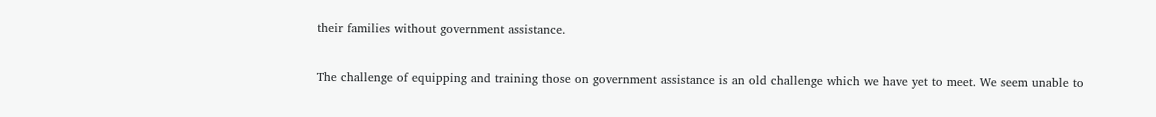their families without government assistance.

The challenge of equipping and training those on government assistance is an old challenge which we have yet to meet. We seem unable to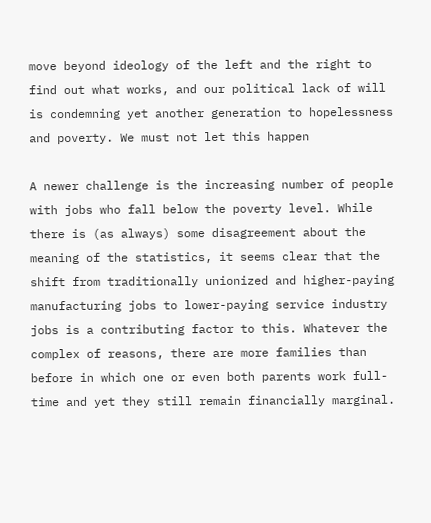move beyond ideology of the left and the right to find out what works, and our political lack of will is condemning yet another generation to hopelessness and poverty. We must not let this happen

A newer challenge is the increasing number of people with jobs who fall below the poverty level. While there is (as always) some disagreement about the meaning of the statistics, it seems clear that the shift from traditionally unionized and higher-paying manufacturing jobs to lower-paying service industry jobs is a contributing factor to this. Whatever the complex of reasons, there are more families than before in which one or even both parents work full-time and yet they still remain financially marginal.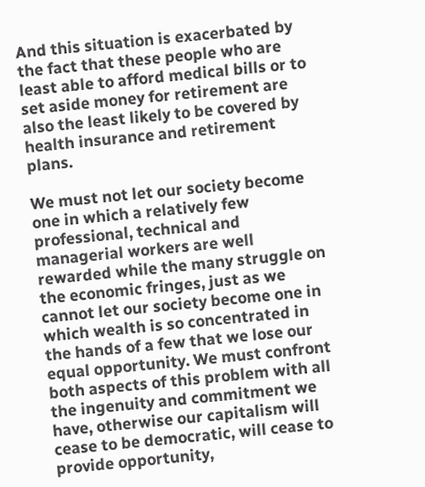And this situation is exacerbated by the fact that these people who are least able to afford medical bills or to set aside money for retirement are also the least likely to be covered by health insurance and retirement plans.

We must not let our society become one in which a relatively few professional, technical and managerial workers are well rewarded while the many struggle on the economic fringes, just as we cannot let our society become one in which wealth is so concentrated in the hands of a few that we lose our equal opportunity. We must confront both aspects of this problem with all the ingenuity and commitment we have, otherwise our capitalism will cease to be democratic, will cease to provide opportunity,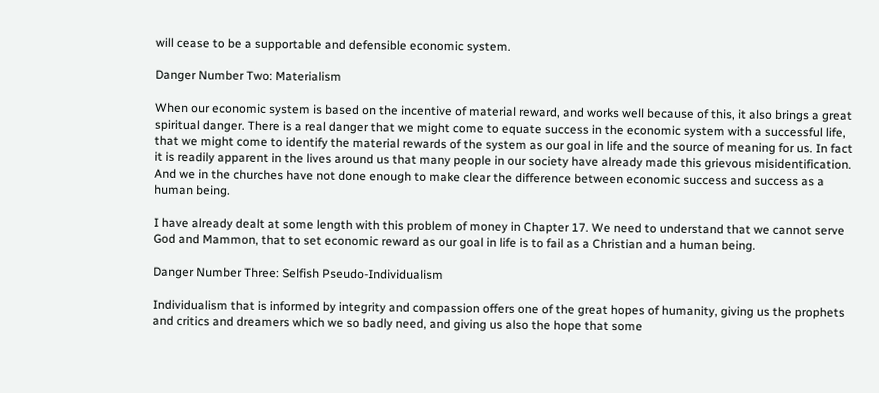will cease to be a supportable and defensible economic system.

Danger Number Two: Materialism

When our economic system is based on the incentive of material reward, and works well because of this, it also brings a great spiritual danger. There is a real danger that we might come to equate success in the economic system with a successful life, that we might come to identify the material rewards of the system as our goal in life and the source of meaning for us. In fact it is readily apparent in the lives around us that many people in our society have already made this grievous misidentification. And we in the churches have not done enough to make clear the difference between economic success and success as a human being.

I have already dealt at some length with this problem of money in Chapter 17. We need to understand that we cannot serve God and Mammon, that to set economic reward as our goal in life is to fail as a Christian and a human being.

Danger Number Three: Selfish Pseudo-Individualism

Individualism that is informed by integrity and compassion offers one of the great hopes of humanity, giving us the prophets and critics and dreamers which we so badly need, and giving us also the hope that some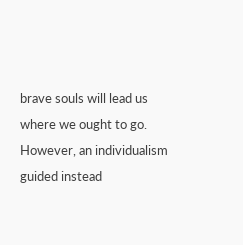brave souls will lead us where we ought to go. However, an individualism guided instead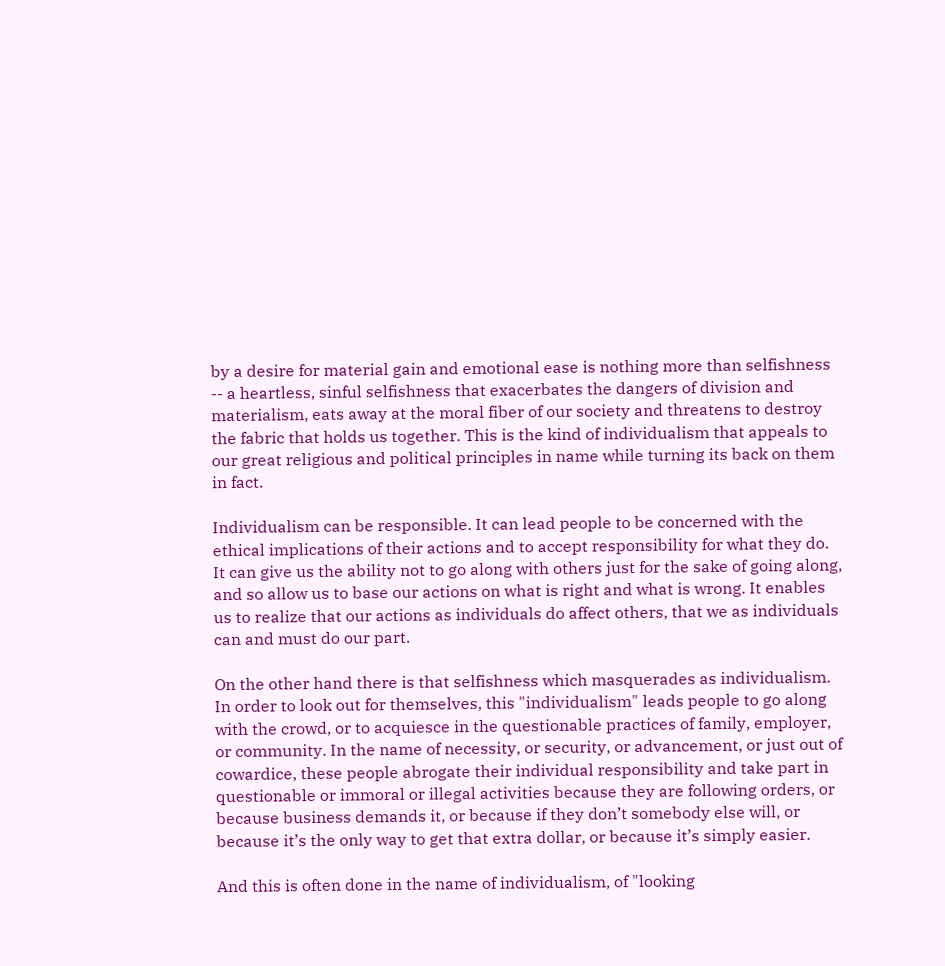by a desire for material gain and emotional ease is nothing more than selfishness -- a heartless, sinful selfishness that exacerbates the dangers of division and materialism, eats away at the moral fiber of our society and threatens to destroy the fabric that holds us together. This is the kind of individualism that appeals to our great religious and political principles in name while turning its back on them in fact.

Individualism can be responsible. It can lead people to be concerned with the ethical implications of their actions and to accept responsibility for what they do. It can give us the ability not to go along with others just for the sake of going along, and so allow us to base our actions on what is right and what is wrong. It enables us to realize that our actions as individuals do affect others, that we as individuals can and must do our part.

On the other hand there is that selfishness which masquerades as individualism. In order to look out for themselves, this "individualism" leads people to go along with the crowd, or to acquiesce in the questionable practices of family, employer, or community. In the name of necessity, or security, or advancement, or just out of cowardice, these people abrogate their individual responsibility and take part in questionable or immoral or illegal activities because they are following orders, or because business demands it, or because if they don’t somebody else will, or because it’s the only way to get that extra dollar, or because it’s simply easier.

And this is often done in the name of individualism, of "looking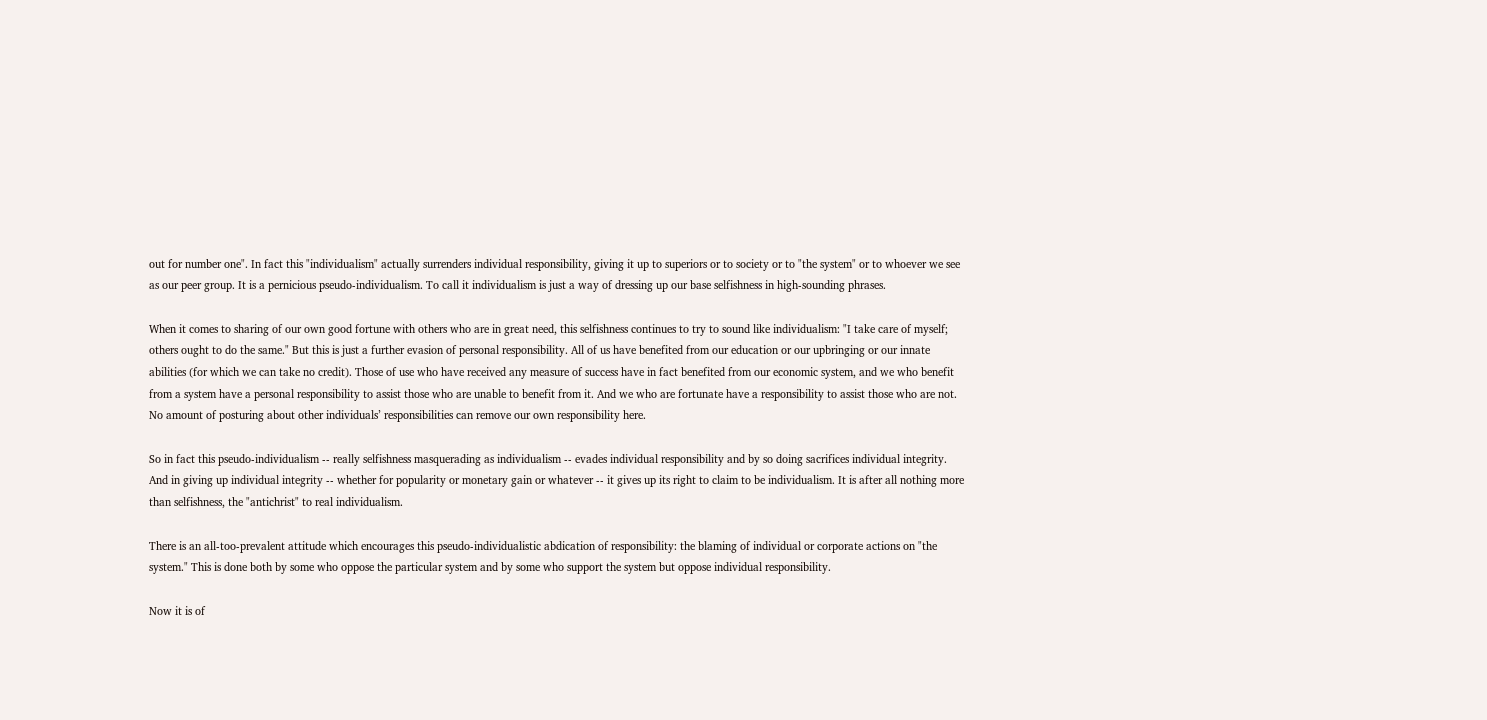out for number one". In fact this "individualism" actually surrenders individual responsibility, giving it up to superiors or to society or to "the system" or to whoever we see as our peer group. It is a pernicious pseudo-individualism. To call it individualism is just a way of dressing up our base selfishness in high-sounding phrases.

When it comes to sharing of our own good fortune with others who are in great need, this selfishness continues to try to sound like individualism: "I take care of myself; others ought to do the same." But this is just a further evasion of personal responsibility. All of us have benefited from our education or our upbringing or our innate abilities (for which we can take no credit). Those of use who have received any measure of success have in fact benefited from our economic system, and we who benefit from a system have a personal responsibility to assist those who are unable to benefit from it. And we who are fortunate have a responsibility to assist those who are not. No amount of posturing about other individuals’ responsibilities can remove our own responsibility here.

So in fact this pseudo-individualism -- really selfishness masquerading as individualism -- evades individual responsibility and by so doing sacrifices individual integrity. And in giving up individual integrity -- whether for popularity or monetary gain or whatever -- it gives up its right to claim to be individualism. It is after all nothing more than selfishness, the "antichrist" to real individualism.

There is an all-too-prevalent attitude which encourages this pseudo-individualistic abdication of responsibility: the blaming of individual or corporate actions on "the system." This is done both by some who oppose the particular system and by some who support the system but oppose individual responsibility.

Now it is of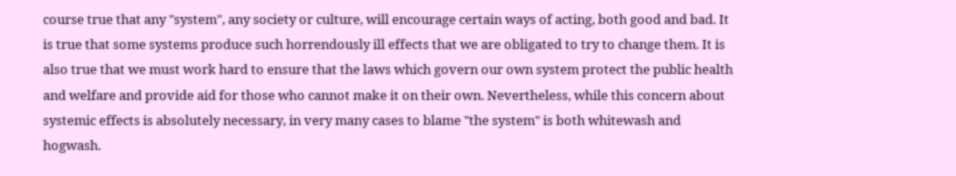course true that any "system", any society or culture, will encourage certain ways of acting, both good and bad. It is true that some systems produce such horrendously ill effects that we are obligated to try to change them. It is also true that we must work hard to ensure that the laws which govern our own system protect the public health and welfare and provide aid for those who cannot make it on their own. Nevertheless, while this concern about systemic effects is absolutely necessary, in very many cases to blame "the system" is both whitewash and hogwash.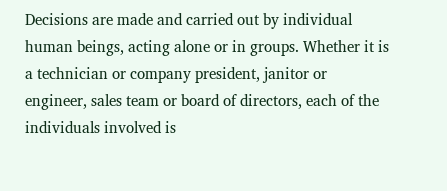Decisions are made and carried out by individual human beings, acting alone or in groups. Whether it is a technician or company president, janitor or engineer, sales team or board of directors, each of the individuals involved is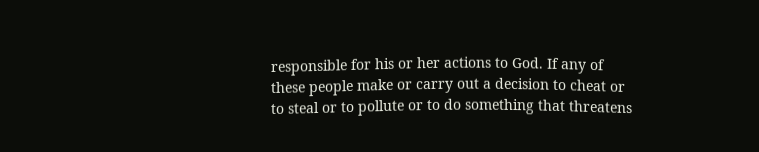responsible for his or her actions to God. If any of these people make or carry out a decision to cheat or to steal or to pollute or to do something that threatens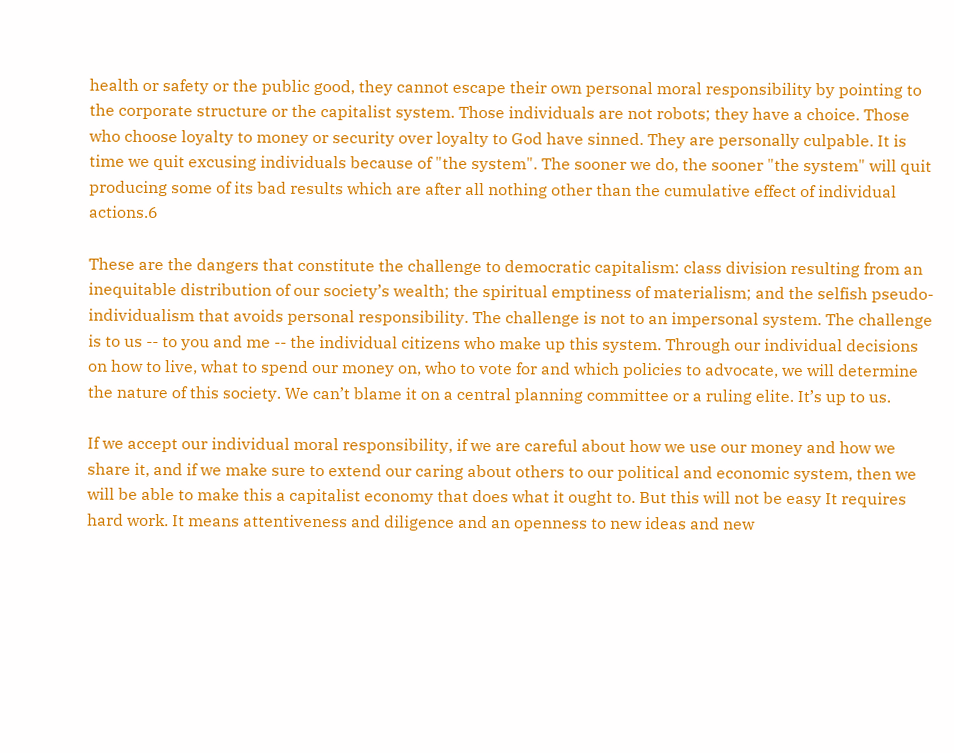health or safety or the public good, they cannot escape their own personal moral responsibility by pointing to the corporate structure or the capitalist system. Those individuals are not robots; they have a choice. Those who choose loyalty to money or security over loyalty to God have sinned. They are personally culpable. It is time we quit excusing individuals because of "the system". The sooner we do, the sooner "the system" will quit producing some of its bad results which are after all nothing other than the cumulative effect of individual actions.6

These are the dangers that constitute the challenge to democratic capitalism: class division resulting from an inequitable distribution of our society’s wealth; the spiritual emptiness of materialism; and the selfish pseudo-individualism that avoids personal responsibility. The challenge is not to an impersonal system. The challenge is to us -- to you and me -- the individual citizens who make up this system. Through our individual decisions on how to live, what to spend our money on, who to vote for and which policies to advocate, we will determine the nature of this society. We can’t blame it on a central planning committee or a ruling elite. It’s up to us.

If we accept our individual moral responsibility, if we are careful about how we use our money and how we share it, and if we make sure to extend our caring about others to our political and economic system, then we will be able to make this a capitalist economy that does what it ought to. But this will not be easy It requires hard work. It means attentiveness and diligence and an openness to new ideas and new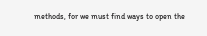methods, for we must find ways to open the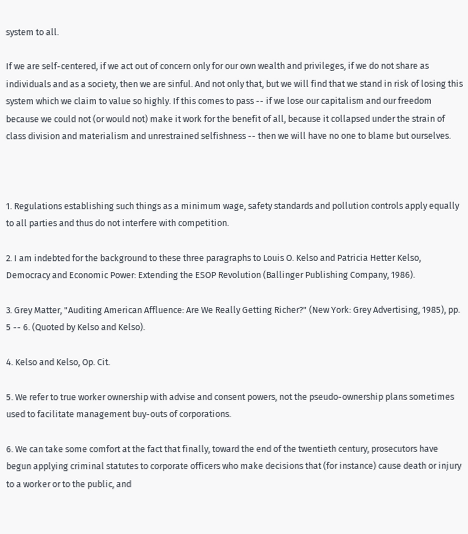system to all.

If we are self-centered, if we act out of concern only for our own wealth and privileges, if we do not share as individuals and as a society, then we are sinful. And not only that, but we will find that we stand in risk of losing this system which we claim to value so highly. If this comes to pass -- if we lose our capitalism and our freedom because we could not (or would not) make it work for the benefit of all, because it collapsed under the strain of class division and materialism and unrestrained selfishness -- then we will have no one to blame but ourselves.



1. Regulations establishing such things as a minimum wage, safety standards and pollution controls apply equally to all parties and thus do not interfere with competition.

2. I am indebted for the background to these three paragraphs to Louis O. Kelso and Patricia Hetter Kelso, Democracy and Economic Power: Extending the ESOP Revolution (Ballinger Publishing Company, 1986).

3. Grey Matter, "Auditing American Affluence: Are We Really Getting Richer?" (New York: Grey Advertising, 1985), pp. 5 -- 6. (Quoted by Kelso and Kelso).

4. Kelso and Kelso, Op. Cit.

5. We refer to true worker ownership with advise and consent powers, not the pseudo-ownership plans sometimes used to facilitate management buy-outs of corporations.

6. We can take some comfort at the fact that finally, toward the end of the twentieth century, prosecutors have begun applying criminal statutes to corporate officers who make decisions that (for instance) cause death or injury to a worker or to the public, and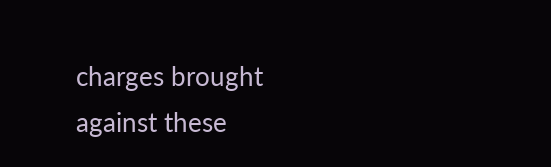charges brought against these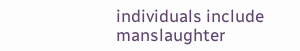individuals include manslaughter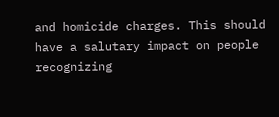and homicide charges. This should have a salutary impact on people recognizing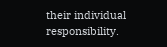their individual responsibility.